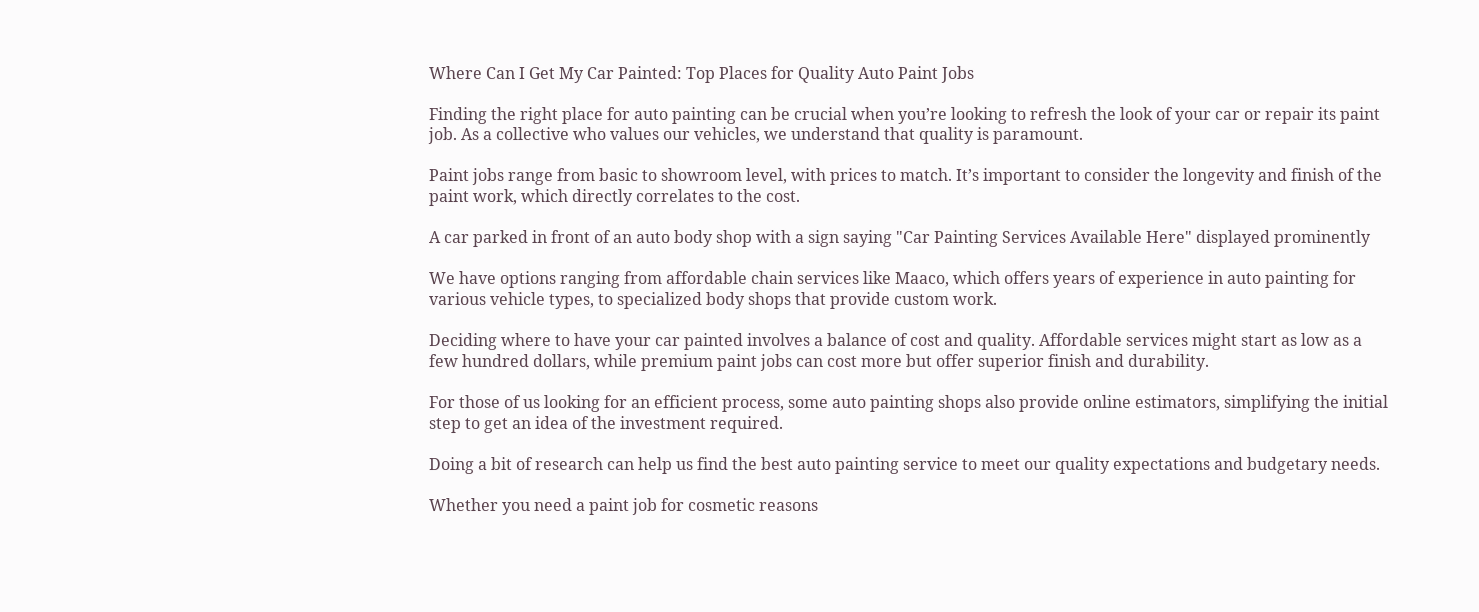Where Can I Get My Car Painted: Top Places for Quality Auto Paint Jobs

Finding the right place for auto painting can be crucial when you’re looking to refresh the look of your car or repair its paint job. As a collective who values our vehicles, we understand that quality is paramount.

Paint jobs range from basic to showroom level, with prices to match. It’s important to consider the longevity and finish of the paint work, which directly correlates to the cost.

A car parked in front of an auto body shop with a sign saying "Car Painting Services Available Here" displayed prominently

We have options ranging from affordable chain services like Maaco, which offers years of experience in auto painting for various vehicle types, to specialized body shops that provide custom work.

Deciding where to have your car painted involves a balance of cost and quality. Affordable services might start as low as a few hundred dollars, while premium paint jobs can cost more but offer superior finish and durability.

For those of us looking for an efficient process, some auto painting shops also provide online estimators, simplifying the initial step to get an idea of the investment required.

Doing a bit of research can help us find the best auto painting service to meet our quality expectations and budgetary needs.

Whether you need a paint job for cosmetic reasons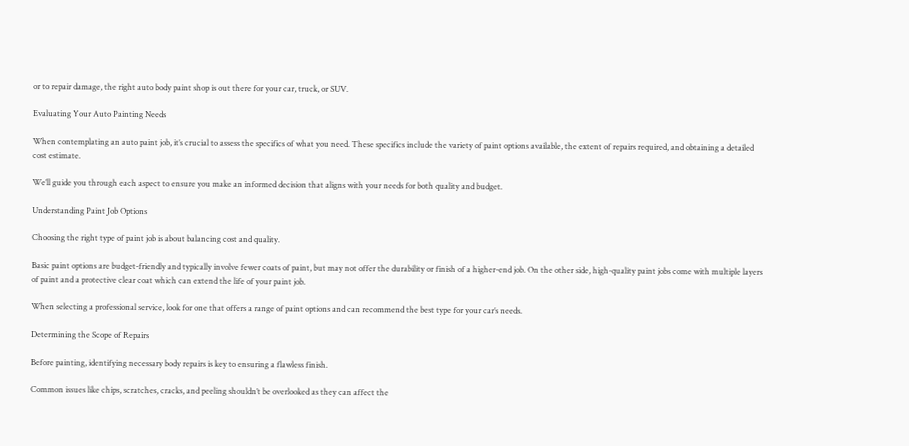or to repair damage, the right auto body paint shop is out there for your car, truck, or SUV.

Evaluating Your Auto Painting Needs

When contemplating an auto paint job, it’s crucial to assess the specifics of what you need. These specifics include the variety of paint options available, the extent of repairs required, and obtaining a detailed cost estimate.

We’ll guide you through each aspect to ensure you make an informed decision that aligns with your needs for both quality and budget.

Understanding Paint Job Options

Choosing the right type of paint job is about balancing cost and quality.

Basic paint options are budget-friendly and typically involve fewer coats of paint, but may not offer the durability or finish of a higher-end job. On the other side, high-quality paint jobs come with multiple layers of paint and a protective clear coat which can extend the life of your paint job.

When selecting a professional service, look for one that offers a range of paint options and can recommend the best type for your car’s needs.

Determining the Scope of Repairs

Before painting, identifying necessary body repairs is key to ensuring a flawless finish.

Common issues like chips, scratches, cracks, and peeling shouldn’t be overlooked as they can affect the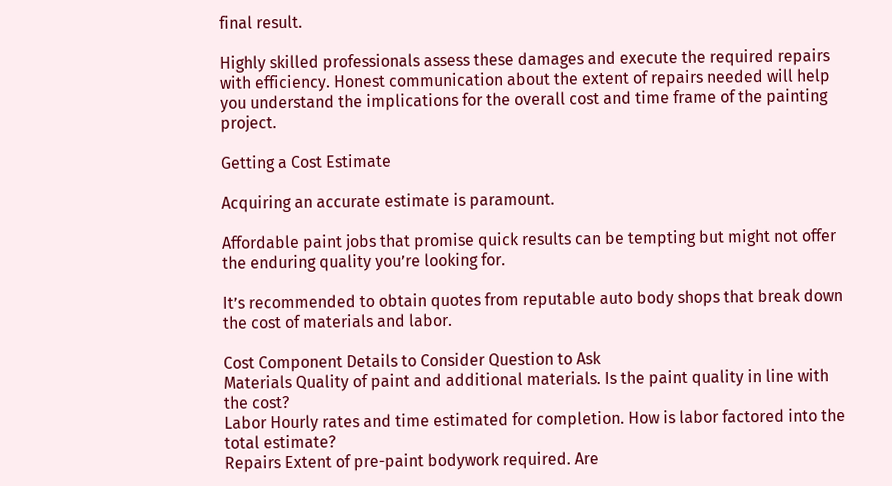final result.

Highly skilled professionals assess these damages and execute the required repairs with efficiency. Honest communication about the extent of repairs needed will help you understand the implications for the overall cost and time frame of the painting project.

Getting a Cost Estimate

Acquiring an accurate estimate is paramount.

Affordable paint jobs that promise quick results can be tempting but might not offer the enduring quality you’re looking for.

It’s recommended to obtain quotes from reputable auto body shops that break down the cost of materials and labor.

Cost Component Details to Consider Question to Ask
Materials Quality of paint and additional materials. Is the paint quality in line with the cost?
Labor Hourly rates and time estimated for completion. How is labor factored into the total estimate?
Repairs Extent of pre-paint bodywork required. Are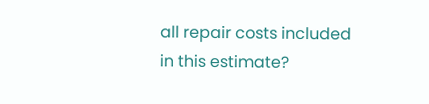all repair costs included in this estimate?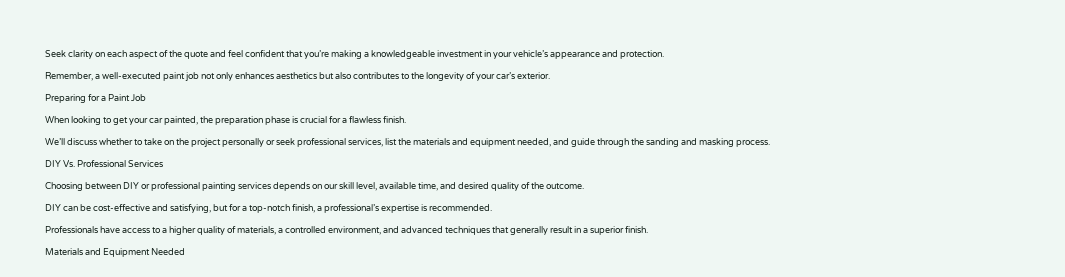Seek clarity on each aspect of the quote and feel confident that you’re making a knowledgeable investment in your vehicle’s appearance and protection.

Remember, a well-executed paint job not only enhances aesthetics but also contributes to the longevity of your car’s exterior.

Preparing for a Paint Job

When looking to get your car painted, the preparation phase is crucial for a flawless finish.

We’ll discuss whether to take on the project personally or seek professional services, list the materials and equipment needed, and guide through the sanding and masking process.

DIY Vs. Professional Services

Choosing between DIY or professional painting services depends on our skill level, available time, and desired quality of the outcome.

DIY can be cost-effective and satisfying, but for a top-notch finish, a professional’s expertise is recommended.

Professionals have access to a higher quality of materials, a controlled environment, and advanced techniques that generally result in a superior finish.

Materials and Equipment Needed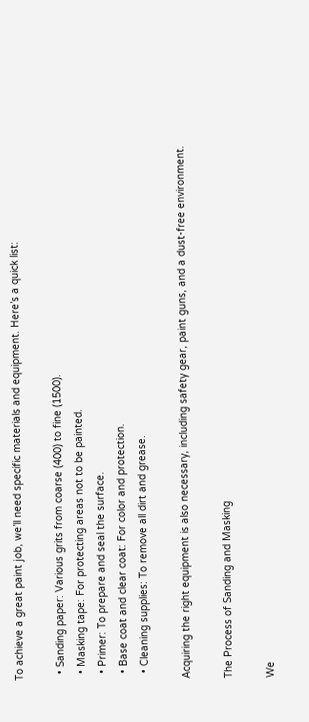To achieve a great paint job, we’ll need specific materials and equipment. Here’s a quick list:

  • Sanding paper: Various grits from coarse (400) to fine (1500).
  • Masking tape: For protecting areas not to be painted.
  • Primer: To prepare and seal the surface.
  • Base coat and clear coat: For color and protection.
  • Cleaning supplies: To remove all dirt and grease.

Acquiring the right equipment is also necessary, including safety gear, paint guns, and a dust-free environment.

The Process of Sanding and Masking

We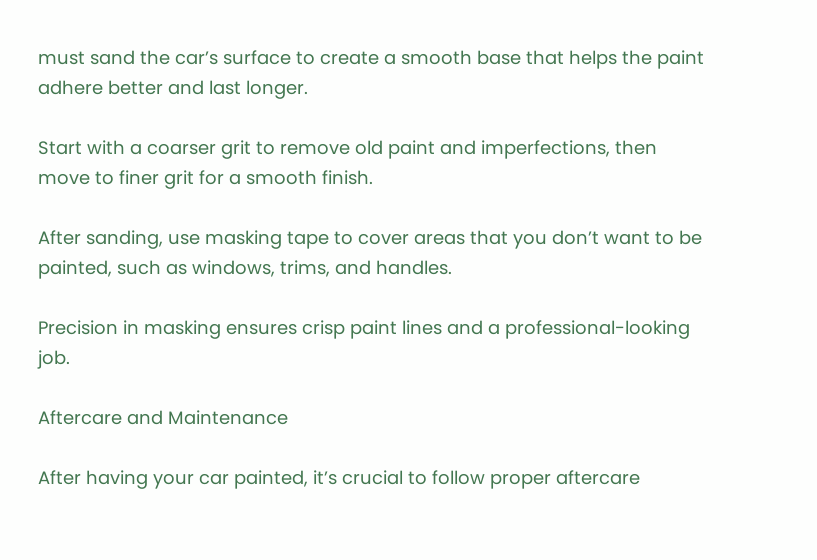must sand the car’s surface to create a smooth base that helps the paint adhere better and last longer.

Start with a coarser grit to remove old paint and imperfections, then move to finer grit for a smooth finish.

After sanding, use masking tape to cover areas that you don’t want to be painted, such as windows, trims, and handles.

Precision in masking ensures crisp paint lines and a professional-looking job.

Aftercare and Maintenance

After having your car painted, it’s crucial to follow proper aftercare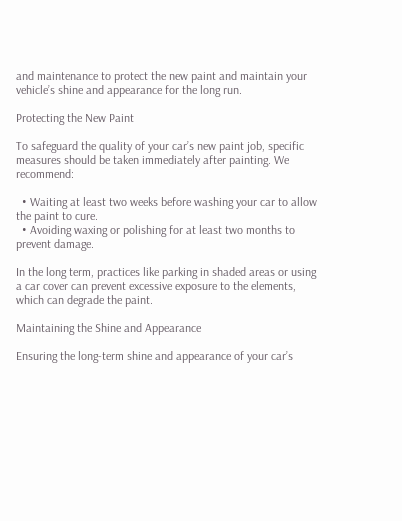and maintenance to protect the new paint and maintain your vehicle’s shine and appearance for the long run.

Protecting the New Paint

To safeguard the quality of your car’s new paint job, specific measures should be taken immediately after painting. We recommend:

  • Waiting at least two weeks before washing your car to allow the paint to cure.
  • Avoiding waxing or polishing for at least two months to prevent damage.

In the long term, practices like parking in shaded areas or using a car cover can prevent excessive exposure to the elements, which can degrade the paint.

Maintaining the Shine and Appearance

Ensuring the long-term shine and appearance of your car’s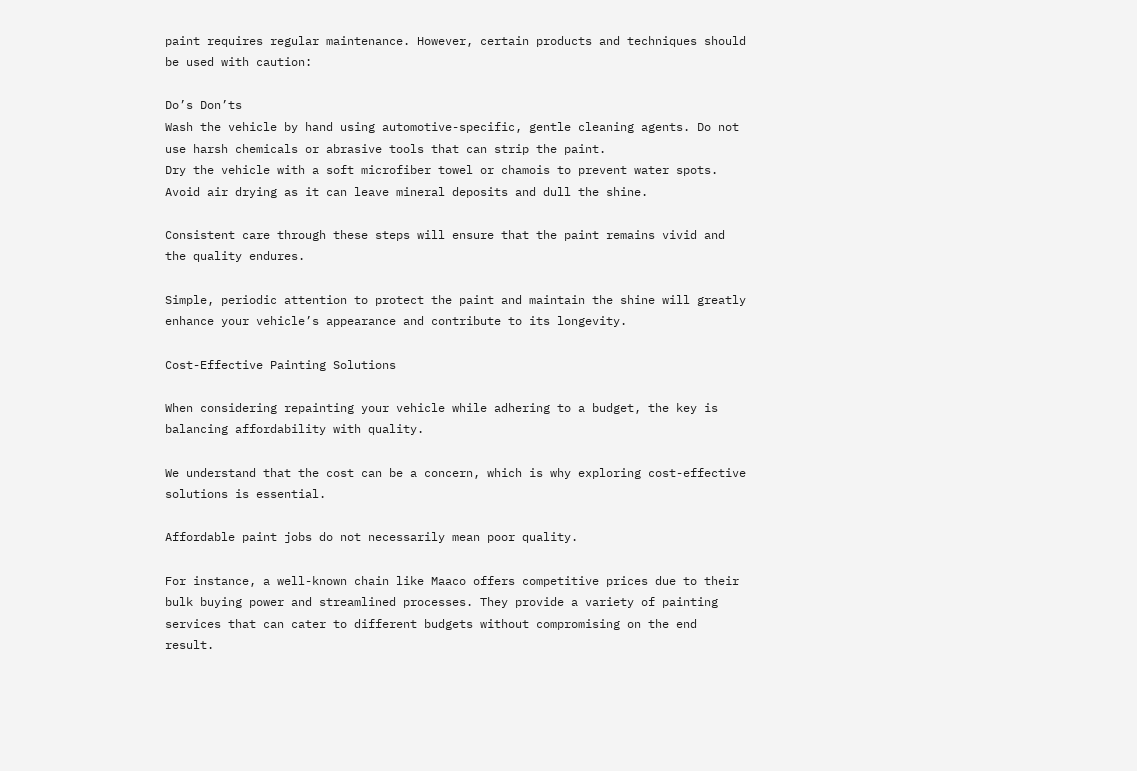paint requires regular maintenance. However, certain products and techniques should be used with caution:

Do’s Don’ts
Wash the vehicle by hand using automotive-specific, gentle cleaning agents. Do not use harsh chemicals or abrasive tools that can strip the paint.
Dry the vehicle with a soft microfiber towel or chamois to prevent water spots. Avoid air drying as it can leave mineral deposits and dull the shine.

Consistent care through these steps will ensure that the paint remains vivid and the quality endures.

Simple, periodic attention to protect the paint and maintain the shine will greatly enhance your vehicle’s appearance and contribute to its longevity.

Cost-Effective Painting Solutions

When considering repainting your vehicle while adhering to a budget, the key is balancing affordability with quality.

We understand that the cost can be a concern, which is why exploring cost-effective solutions is essential.

Affordable paint jobs do not necessarily mean poor quality.

For instance, a well-known chain like Maaco offers competitive prices due to their bulk buying power and streamlined processes. They provide a variety of painting services that can cater to different budgets without compromising on the end result.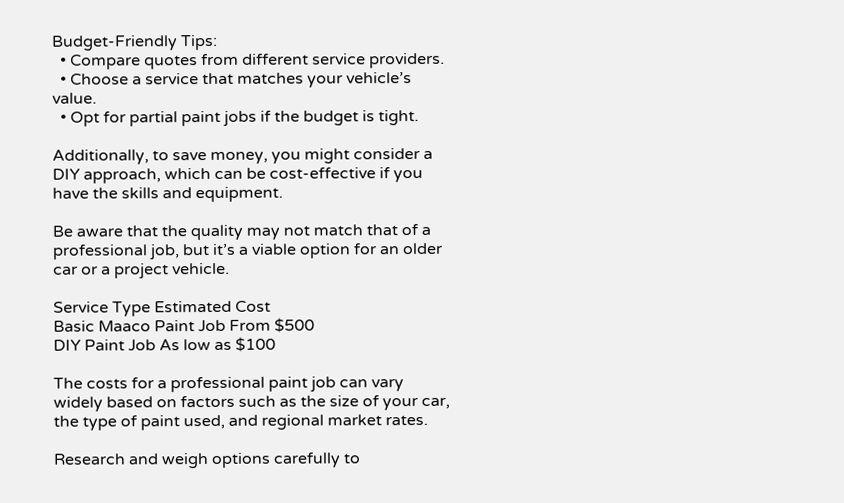Budget-Friendly Tips:
  • Compare quotes from different service providers.
  • Choose a service that matches your vehicle’s value.
  • Opt for partial paint jobs if the budget is tight.

Additionally, to save money, you might consider a DIY approach, which can be cost-effective if you have the skills and equipment.

Be aware that the quality may not match that of a professional job, but it’s a viable option for an older car or a project vehicle.

Service Type Estimated Cost
Basic Maaco Paint Job From $500
DIY Paint Job As low as $100

The costs for a professional paint job can vary widely based on factors such as the size of your car, the type of paint used, and regional market rates.

Research and weigh options carefully to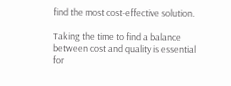find the most cost-effective solution.

Taking the time to find a balance between cost and quality is essential for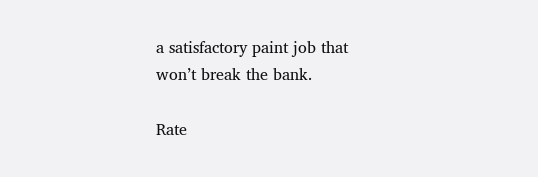a satisfactory paint job that won’t break the bank.

Rate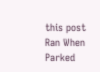this post
Ran When Parked